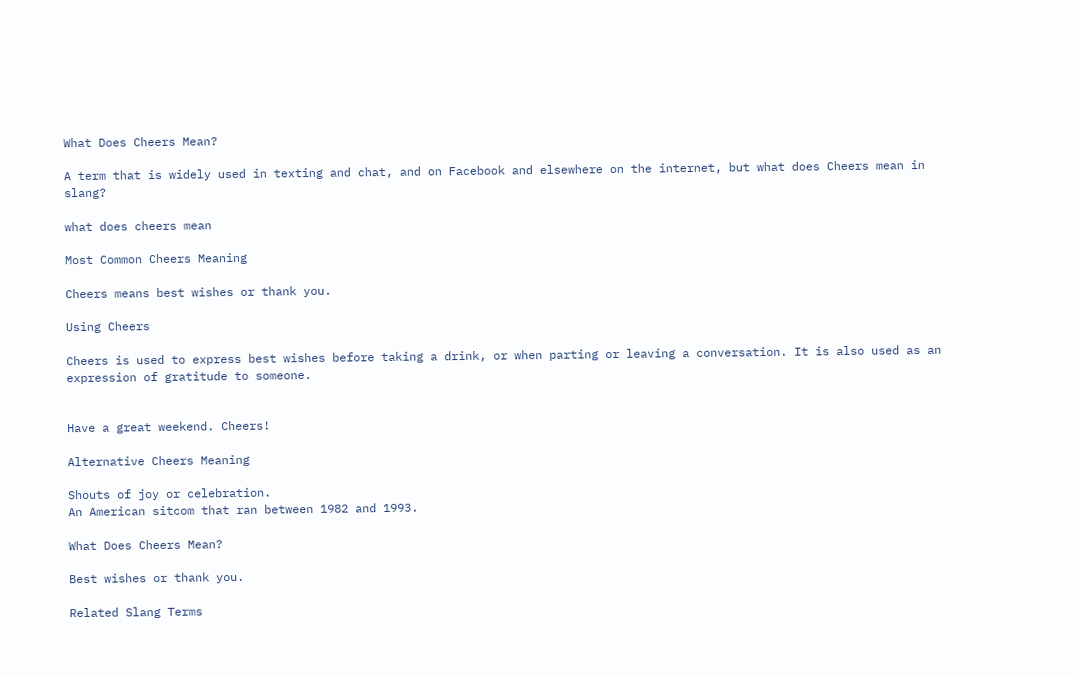What Does Cheers Mean?

A term that is widely used in texting and chat, and on Facebook and elsewhere on the internet, but what does Cheers mean in slang?

what does cheers mean

Most Common Cheers Meaning

Cheers means best wishes or thank you.

Using Cheers

Cheers is used to express best wishes before taking a drink, or when parting or leaving a conversation. It is also used as an expression of gratitude to someone.


Have a great weekend. Cheers!

Alternative Cheers Meaning

Shouts of joy or celebration.
An American sitcom that ran between 1982 and 1993.

What Does Cheers Mean?

Best wishes or thank you.

Related Slang Terms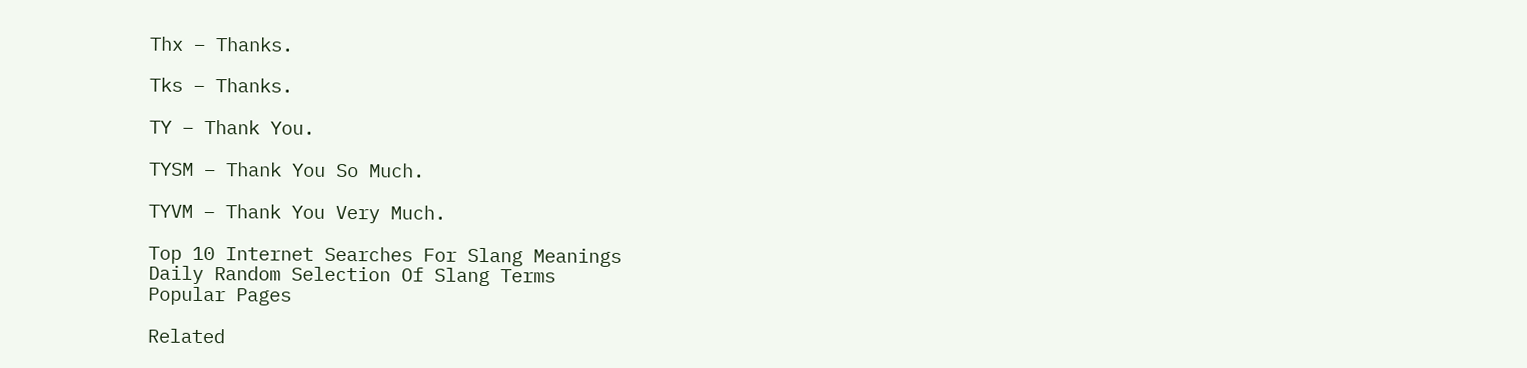Thx – Thanks.

Tks – Thanks.

TY – Thank You.

TYSM – Thank You So Much.

TYVM – Thank You Very Much.

Top 10 Internet Searches For Slang Meanings
Daily Random Selection Of Slang Terms
Popular Pages

Related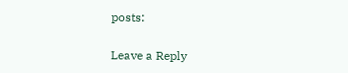posts:

Leave a Reply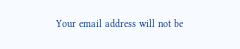Your email address will not be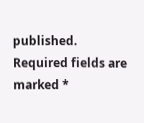published. Required fields are marked *